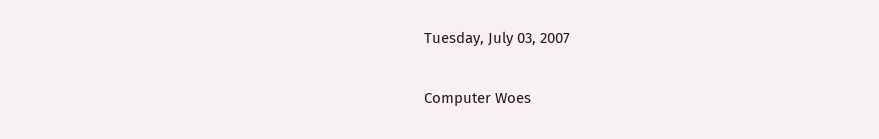Tuesday, July 03, 2007

Computer Woes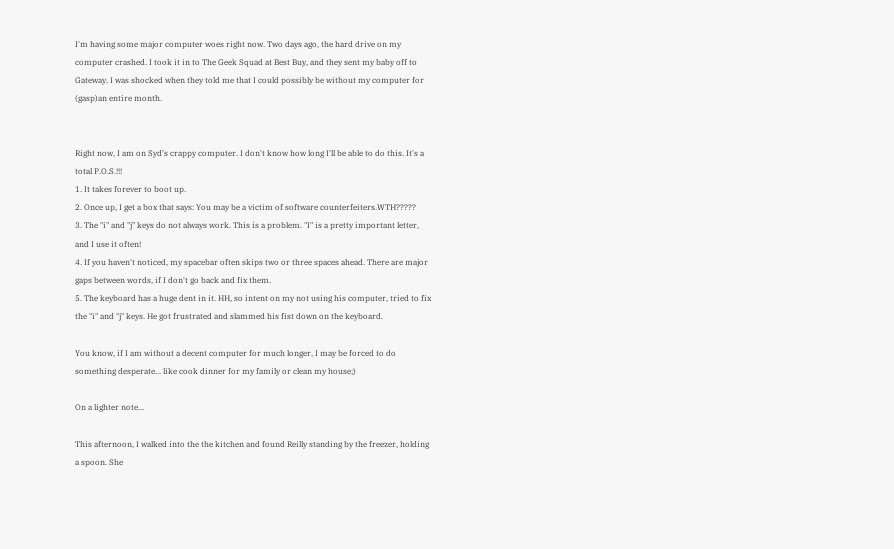I'm having some major computer woes right now. Two days ago, the hard drive on my computer crashed. I took it in to The Geek Squad at Best Buy, and they sent my baby off to Gateway. I was shocked when they told me that I could possibly be without my computer for (gasp)an entire month.


Right now, I am on Syd's crappy computer. I don't know how long I'll be able to do this. It's a total P.O.S.!!!
1. It takes forever to boot up.
2. Once up, I get a box that says: You may be a victim of software counterfeiters.WTH?????
3. The "i" and "j" keys do not always work. This is a problem. "I" is a pretty important letter, and I use it often!
4. If you haven't noticed, my spacebar often skips two or three spaces ahead. There are major gaps between words, if I don't go back and fix them.
5. The keyboard has a huge dent in it. HH, so intent on my not using his computer, tried to fix the "i" and "j" keys. He got frustrated and slammed his fist down on the keyboard.

You know, if I am without a decent computer for much longer, I may be forced to do something desperate... like cook dinner for my family or clean my house;)

On a lighter note...

This afternoon, I walked into the the kitchen and found Reilly standing by the freezer, holding a spoon. She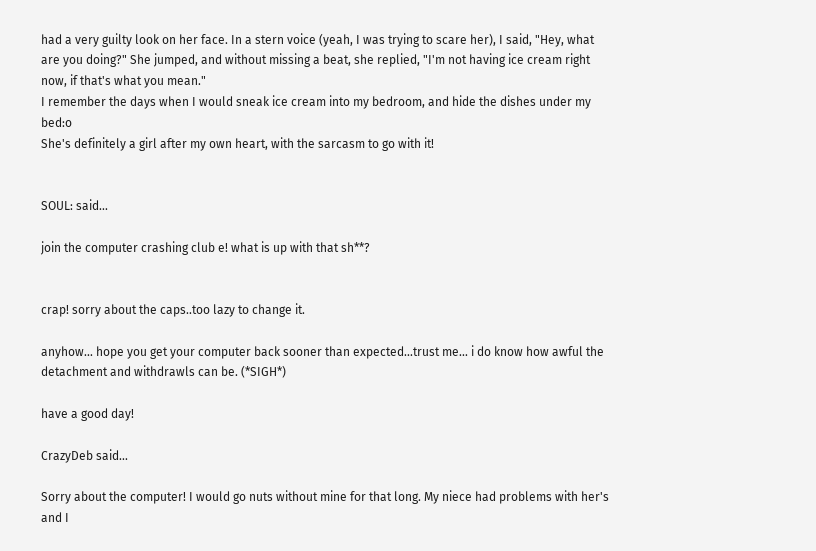had a very guilty look on her face. In a stern voice (yeah, I was trying to scare her), I said, "Hey, what are you doing?" She jumped, and without missing a beat, she replied, "I'm not having ice cream right now, if that's what you mean."
I remember the days when I would sneak ice cream into my bedroom, and hide the dishes under my bed:o
She's definitely a girl after my own heart, with the sarcasm to go with it!


SOUL: said...

join the computer crashing club e! what is up with that sh**?


crap! sorry about the caps..too lazy to change it.

anyhow... hope you get your computer back sooner than expected...trust me... i do know how awful the detachment and withdrawls can be. (*SIGH*)

have a good day!

CrazyDeb said...

Sorry about the computer! I would go nuts without mine for that long. My niece had problems with her's and I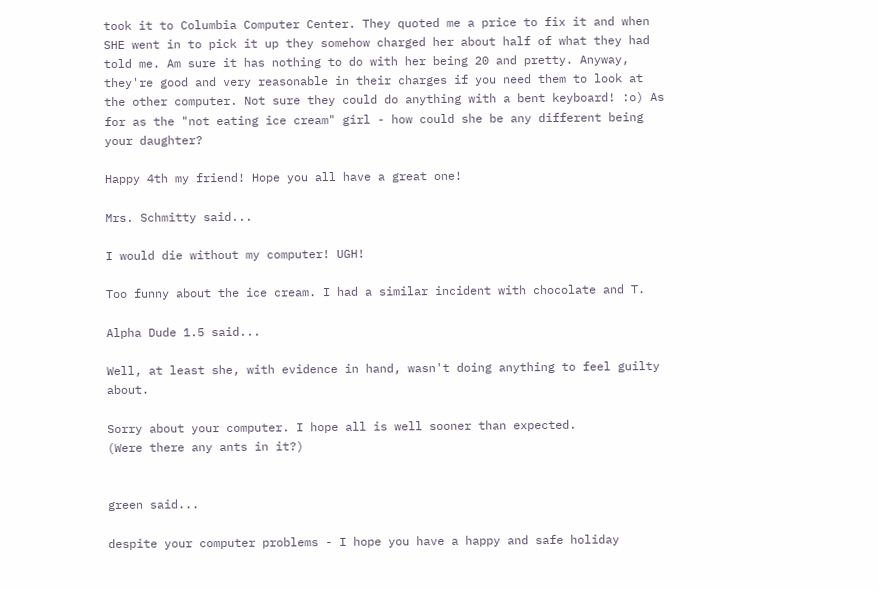took it to Columbia Computer Center. They quoted me a price to fix it and when SHE went in to pick it up they somehow charged her about half of what they had told me. Am sure it has nothing to do with her being 20 and pretty. Anyway, they're good and very reasonable in their charges if you need them to look at the other computer. Not sure they could do anything with a bent keyboard! :o) As for as the "not eating ice cream" girl - how could she be any different being your daughter?

Happy 4th my friend! Hope you all have a great one!

Mrs. Schmitty said...

I would die without my computer! UGH!

Too funny about the ice cream. I had a similar incident with chocolate and T.

Alpha Dude 1.5 said...

Well, at least she, with evidence in hand, wasn't doing anything to feel guilty about.

Sorry about your computer. I hope all is well sooner than expected.
(Were there any ants in it?)


green said...

despite your computer problems - I hope you have a happy and safe holiday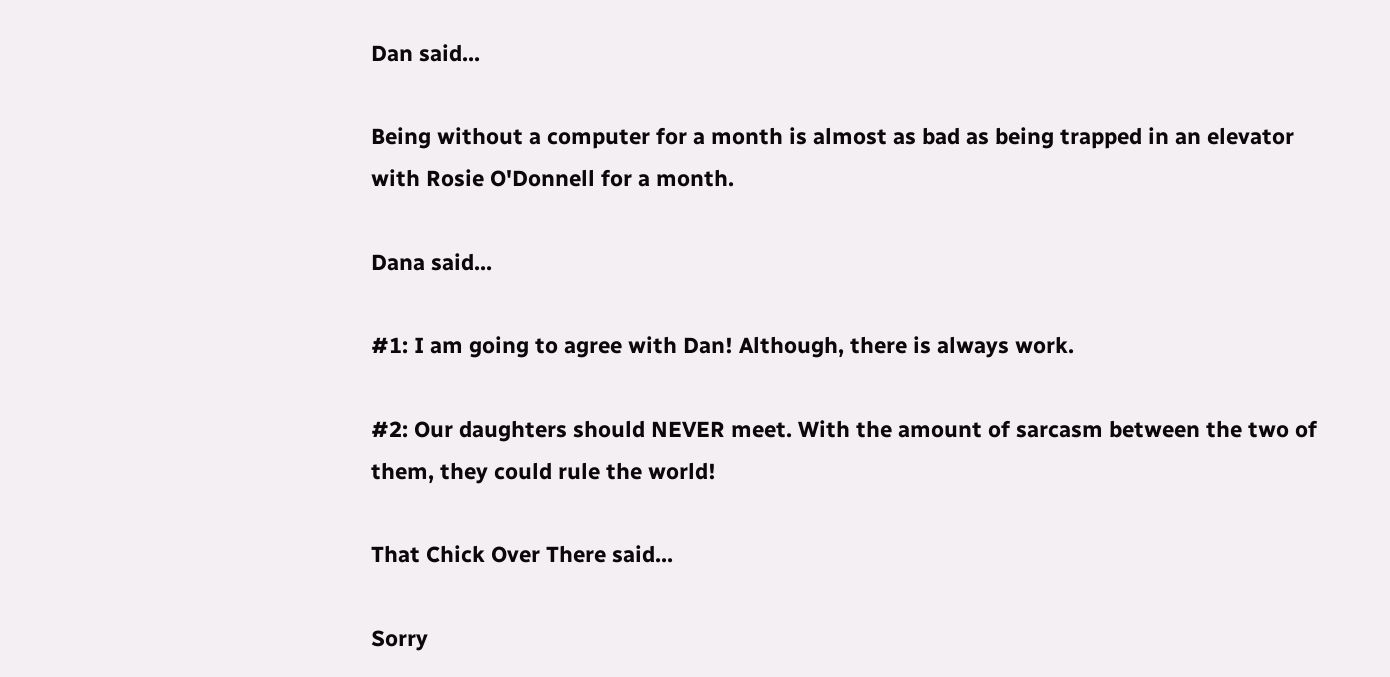Dan said...

Being without a computer for a month is almost as bad as being trapped in an elevator with Rosie O'Donnell for a month.

Dana said...

#1: I am going to agree with Dan! Although, there is always work.

#2: Our daughters should NEVER meet. With the amount of sarcasm between the two of them, they could rule the world!

That Chick Over There said...

Sorry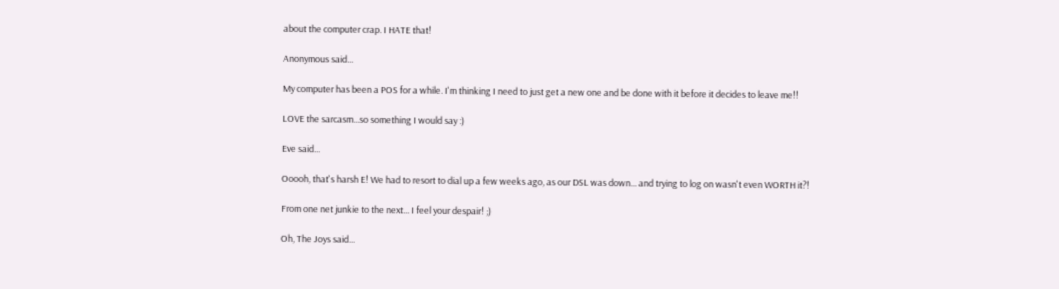about the computer crap. I HATE that!

Anonymous said...

My computer has been a POS for a while. I'm thinking I need to just get a new one and be done with it before it decides to leave me!!

LOVE the sarcasm...so something I would say :)

Eve said...

Ooooh, that's harsh E! We had to resort to dial up a few weeks ago, as our DSL was down... and trying to log on wasn't even WORTH it?!

From one net junkie to the next... I feel your despair! ;)

Oh, The Joys said...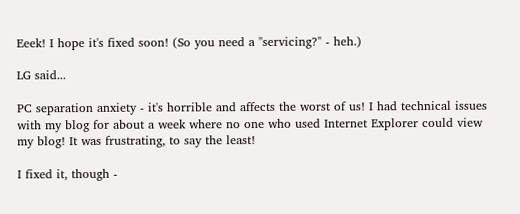Eeek! I hope it's fixed soon! (So you need a "servicing?" - heh.)

LG said...

PC separation anxiety - it's horrible and affects the worst of us! I had technical issues with my blog for about a week where no one who used Internet Explorer could view my blog! It was frustrating, to say the least!

I fixed it, though -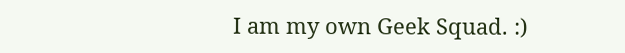I am my own Geek Squad. :)